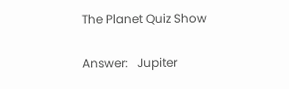The Planet Quiz Show

Answer:   Jupiter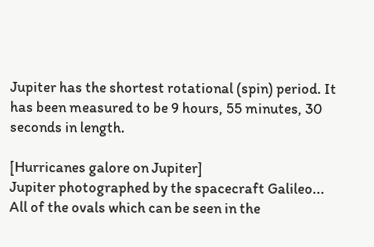Jupiter has the shortest rotational (spin) period. It has been measured to be 9 hours, 55 minutes, 30 seconds in length.

[Hurricanes galore on Jupiter]
Jupiter photographed by the spacecraft Galileo... All of the ovals which can be seen in the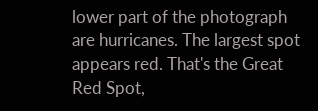lower part of the photograph are hurricanes. The largest spot appears red. That's the Great Red Spot,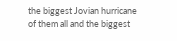the biggest Jovian hurricane of them all and the biggest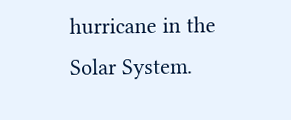hurricane in the Solar System.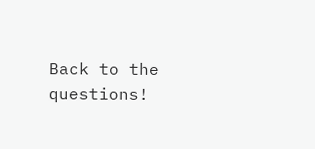Back to the questions!